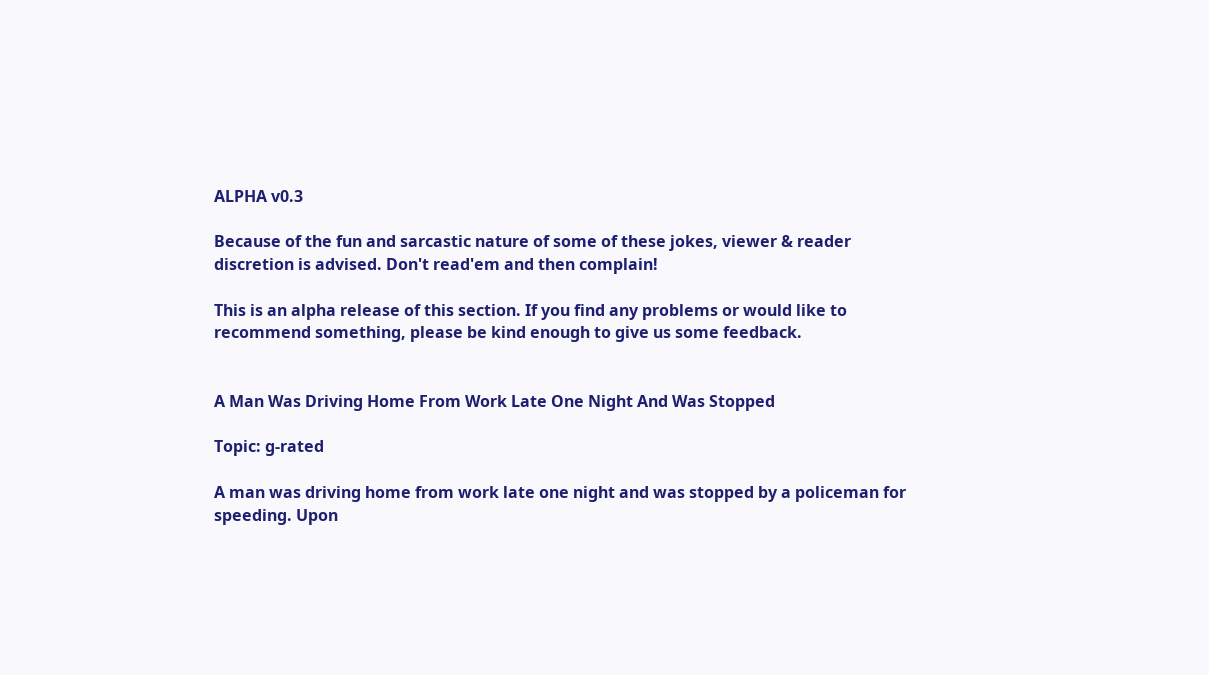ALPHA v0.3

Because of the fun and sarcastic nature of some of these jokes, viewer & reader discretion is advised. Don't read'em and then complain!

This is an alpha release of this section. If you find any problems or would like to recommend something, please be kind enough to give us some feedback.


A Man Was Driving Home From Work Late One Night And Was Stopped

Topic: g-rated

A man was driving home from work late one night and was stopped by a policeman for speeding. Upon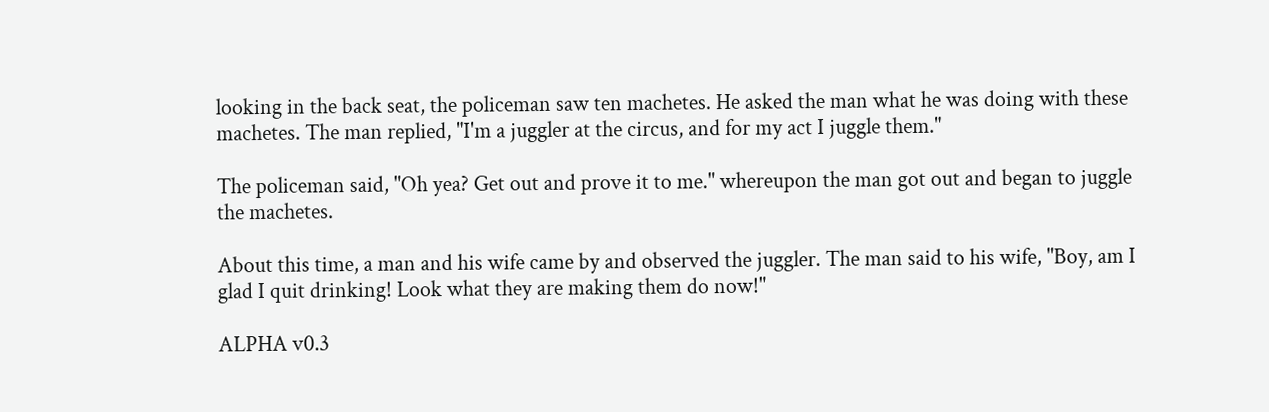looking in the back seat, the policeman saw ten machetes. He asked the man what he was doing with these machetes. The man replied, "I'm a juggler at the circus, and for my act I juggle them."

The policeman said, "Oh yea? Get out and prove it to me." whereupon the man got out and began to juggle the machetes.

About this time, a man and his wife came by and observed the juggler. The man said to his wife, "Boy, am I glad I quit drinking! Look what they are making them do now!"

ALPHA v0.3